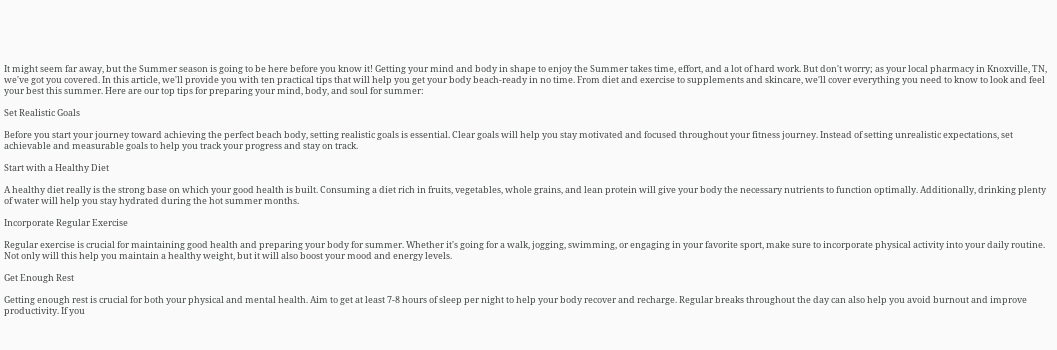It might seem far away, but the Summer season is going to be here before you know it! Getting your mind and body in shape to enjoy the Summer takes time, effort, and a lot of hard work. But don't worry; as your local pharmacy in Knoxville, TN, we've got you covered. In this article, we'll provide you with ten practical tips that will help you get your body beach-ready in no time. From diet and exercise to supplements and skincare, we'll cover everything you need to know to look and feel your best this summer. Here are our top tips for preparing your mind, body, and soul for summer:

Set Realistic Goals

Before you start your journey toward achieving the perfect beach body, setting realistic goals is essential. Clear goals will help you stay motivated and focused throughout your fitness journey. Instead of setting unrealistic expectations, set achievable and measurable goals to help you track your progress and stay on track.

Start with a Healthy Diet

A healthy diet really is the strong base on which your good health is built. Consuming a diet rich in fruits, vegetables, whole grains, and lean protein will give your body the necessary nutrients to function optimally. Additionally, drinking plenty of water will help you stay hydrated during the hot summer months.

Incorporate Regular Exercise

Regular exercise is crucial for maintaining good health and preparing your body for summer. Whether it's going for a walk, jogging, swimming, or engaging in your favorite sport, make sure to incorporate physical activity into your daily routine. Not only will this help you maintain a healthy weight, but it will also boost your mood and energy levels.

Get Enough Rest

Getting enough rest is crucial for both your physical and mental health. Aim to get at least 7-8 hours of sleep per night to help your body recover and recharge. Regular breaks throughout the day can also help you avoid burnout and improve productivity. If you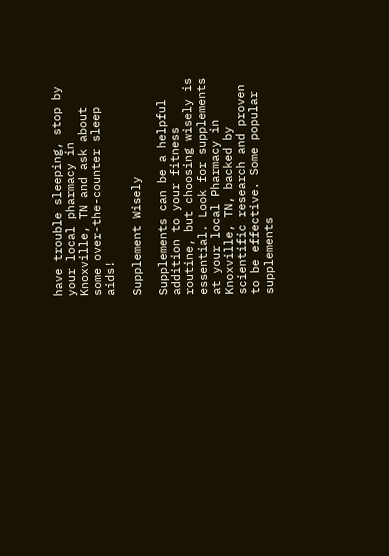have trouble sleeping, stop by your local pharmacy in Knoxville, TN and ask about some over-the-counter sleep aids!

Supplement Wisely

Supplements can be a helpful addition to your fitness routine, but choosing wisely is essential. Look for supplements at your local Pharmacy in Knoxville, TN, backed by scientific research and proven to be effective. Some popular supplements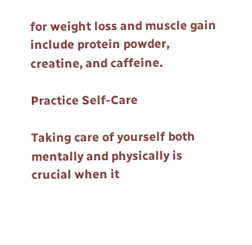for weight loss and muscle gain include protein powder, creatine, and caffeine.

Practice Self-Care

Taking care of yourself both mentally and physically is crucial when it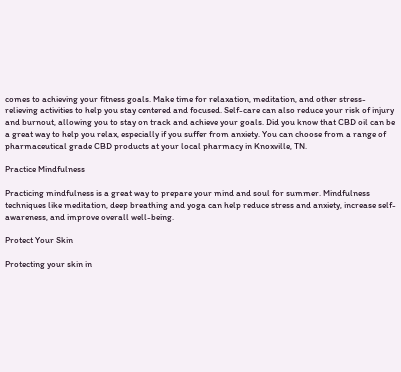comes to achieving your fitness goals. Make time for relaxation, meditation, and other stress-relieving activities to help you stay centered and focused. Self-care can also reduce your risk of injury and burnout, allowing you to stay on track and achieve your goals. Did you know that CBD oil can be a great way to help you relax, especially if you suffer from anxiety. You can choose from a range of pharmaceutical grade CBD products at your local pharmacy in Knoxville, TN.

Practice Mindfulness

Practicing mindfulness is a great way to prepare your mind and soul for summer. Mindfulness techniques like meditation, deep breathing and yoga can help reduce stress and anxiety, increase self-awareness, and improve overall well-being.

Protect Your Skin

Protecting your skin in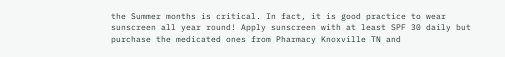the Summer months is critical. In fact, it is good practice to wear sunscreen all year round! Apply sunscreen with at least SPF 30 daily but purchase the medicated ones from Pharmacy Knoxville TN and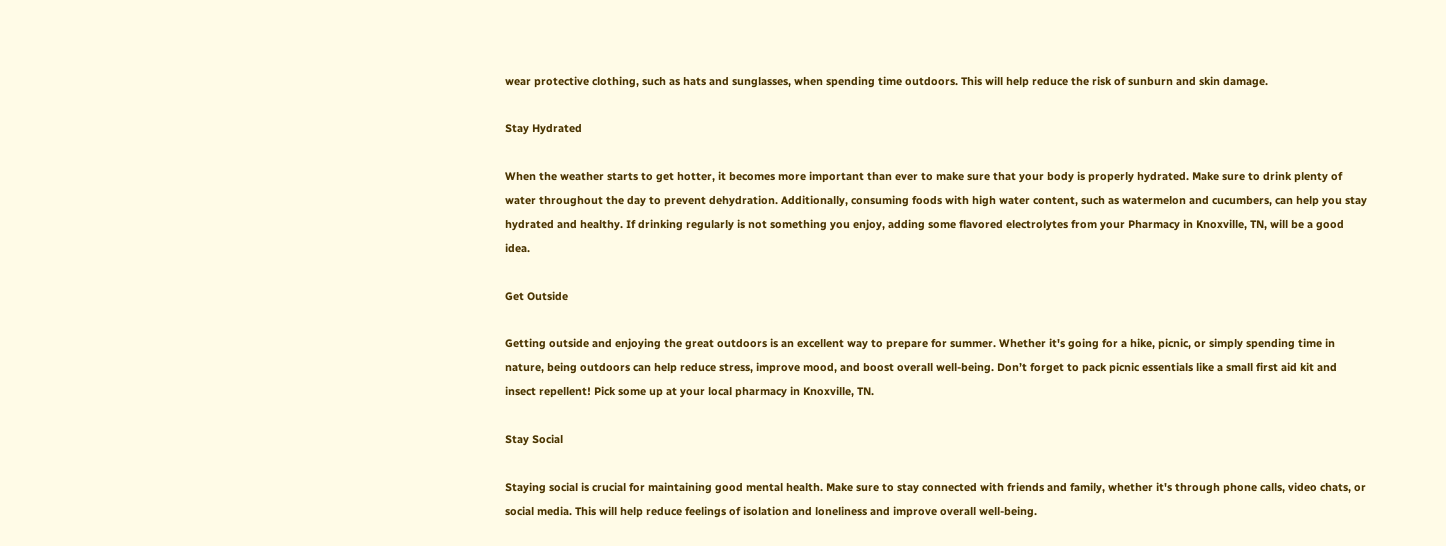wear protective clothing, such as hats and sunglasses, when spending time outdoors. This will help reduce the risk of sunburn and skin damage.

Stay Hydrated

When the weather starts to get hotter, it becomes more important than ever to make sure that your body is properly hydrated. Make sure to drink plenty of water throughout the day to prevent dehydration. Additionally, consuming foods with high water content, such as watermelon and cucumbers, can help you stay hydrated and healthy. If drinking regularly is not something you enjoy, adding some flavored electrolytes from your Pharmacy in Knoxville, TN, will be a good idea.

Get Outside

Getting outside and enjoying the great outdoors is an excellent way to prepare for summer. Whether it's going for a hike, picnic, or simply spending time in nature, being outdoors can help reduce stress, improve mood, and boost overall well-being. Don’t forget to pack picnic essentials like a small first aid kit and insect repellent! Pick some up at your local pharmacy in Knoxville, TN.

Stay Social

Staying social is crucial for maintaining good mental health. Make sure to stay connected with friends and family, whether it's through phone calls, video chats, or social media. This will help reduce feelings of isolation and loneliness and improve overall well-being.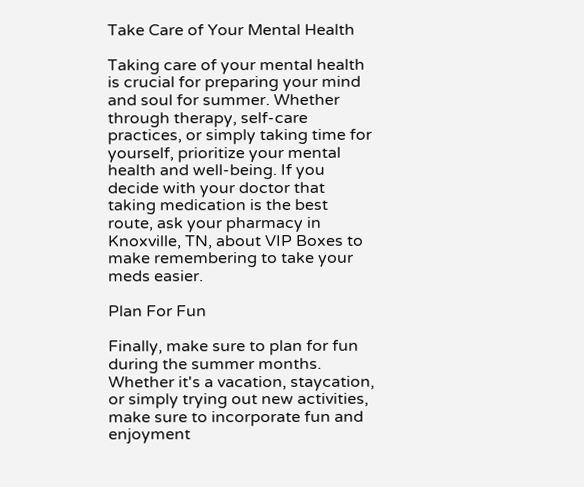Take Care of Your Mental Health

Taking care of your mental health is crucial for preparing your mind and soul for summer. Whether through therapy, self-care practices, or simply taking time for yourself, prioritize your mental health and well-being. If you decide with your doctor that taking medication is the best route, ask your pharmacy in Knoxville, TN, about VIP Boxes to make remembering to take your meds easier.

Plan For Fun

Finally, make sure to plan for fun during the summer months. Whether it's a vacation, staycation, or simply trying out new activities, make sure to incorporate fun and enjoyment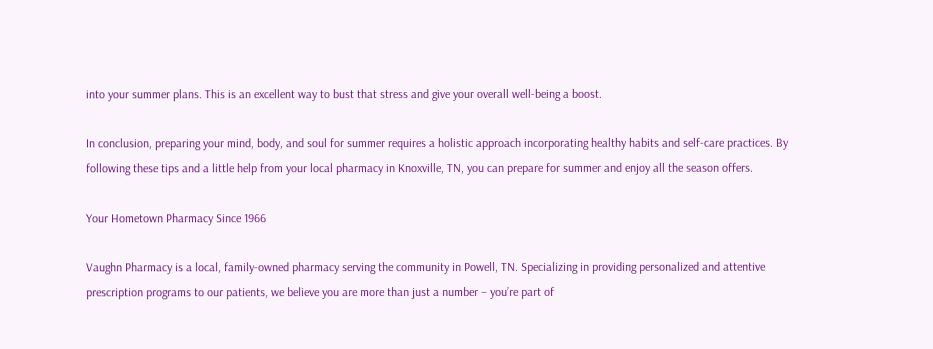into your summer plans. This is an excellent way to bust that stress and give your overall well-being a boost.

In conclusion, preparing your mind, body, and soul for summer requires a holistic approach incorporating healthy habits and self-care practices. By following these tips and a little help from your local pharmacy in Knoxville, TN, you can prepare for summer and enjoy all the season offers.

Your Hometown Pharmacy Since 1966

Vaughn Pharmacy is a local, family-owned pharmacy serving the community in Powell, TN. Specializing in providing personalized and attentive prescription programs to our patients, we believe you are more than just a number – you’re part of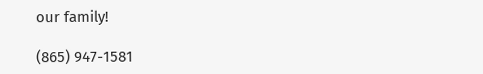our family!

(865) 947-1581